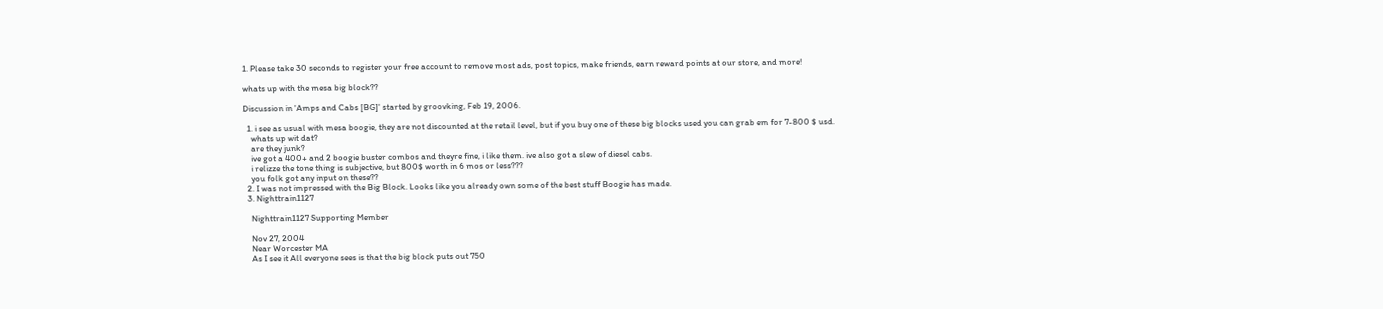1. Please take 30 seconds to register your free account to remove most ads, post topics, make friends, earn reward points at our store, and more!

whats up with the mesa big block??

Discussion in 'Amps and Cabs [BG]' started by groovking, Feb 19, 2006.

  1. i see as usual with mesa boogie, they are not discounted at the retail level, but if you buy one of these big blocks used you can grab em for 7-800 $ usd.
    whats up wit dat?
    are they junk?
    ive got a 400+ and 2 boogie buster combos and theyre fine, i like them. ive also got a slew of diesel cabs.
    i relizze the tone thing is subjective, but 800$ worth in 6 mos or less???
    you folk got any input on these??
  2. I was not impressed with the Big Block. Looks like you already own some of the best stuff Boogie has made.
  3. Nighttrain1127

    Nighttrain1127 Supporting Member

    Nov 27, 2004
    Near Worcester MA
    As I see it All everyone sees is that the big block puts out 750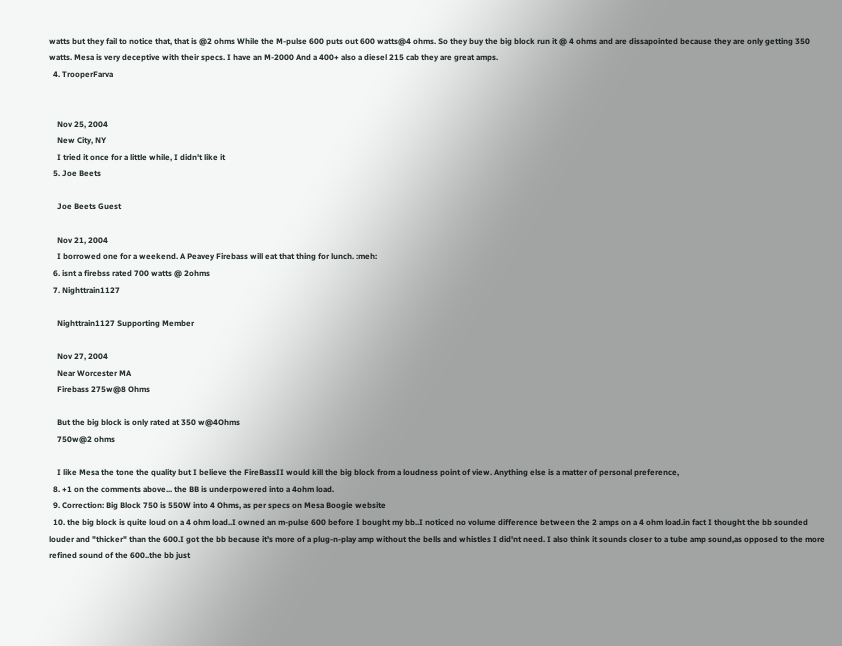watts but they fail to notice that, that is @2 ohms While the M-pulse 600 puts out 600 watts@4 ohms. So they buy the big block run it @ 4 ohms and are dissapointed because they are only getting 350 watts. Mesa is very deceptive with their specs. I have an M-2000 And a 400+ also a diesel 215 cab they are great amps.
  4. TrooperFarva


    Nov 25, 2004
    New City, NY
    I tried it once for a little while, I didn't like it
  5. Joe Beets

    Joe Beets Guest

    Nov 21, 2004
    I borrowed one for a weekend. A Peavey Firebass will eat that thing for lunch. :meh:
  6. isnt a firebss rated 700 watts @ 2ohms
  7. Nighttrain1127

    Nighttrain1127 Supporting Member

    Nov 27, 2004
    Near Worcester MA
    Firebass 275w@8 Ohms

    But the big block is only rated at 350 w@4Ohms
    750w@2 ohms

    I like Mesa the tone the quality but I believe the FireBassII would kill the big block from a loudness point of view. Anything else is a matter of personal preference,
  8. +1 on the comments above... the BB is underpowered into a 4ohm load.
  9. Correction: Big Block 750 is 550W into 4 Ohms, as per specs on Mesa Boogie website
  10. the big block is quite loud on a 4 ohm load..I owned an m-pulse 600 before I bought my bb..I noticed no volume difference between the 2 amps on a 4 ohm load.in fact I thought the bb sounded louder and "thicker" than the 600.I got the bb because it's more of a plug-n-play amp without the bells and whistles I did'nt need. I also think it sounds closer to a tube amp sound,as opposed to the more refined sound of the 600..the bb just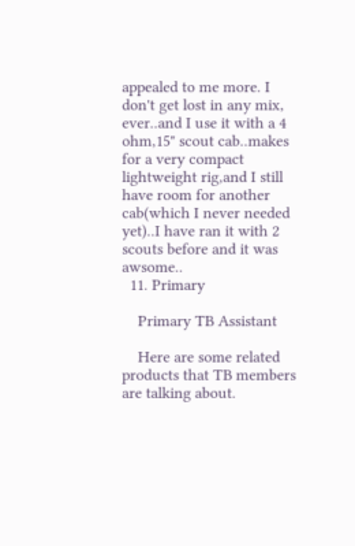appealed to me more. I don't get lost in any mix, ever..and I use it with a 4 ohm,15" scout cab..makes for a very compact lightweight rig,and I still have room for another cab(which I never needed yet)..I have ran it with 2 scouts before and it was awsome..
  11. Primary

    Primary TB Assistant

    Here are some related products that TB members are talking about.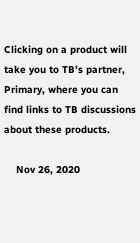Clicking on a product will take you to TB’s partner, Primary, where you can find links to TB discussions about these products.

    Nov 26, 2020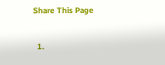Share This Page

  1.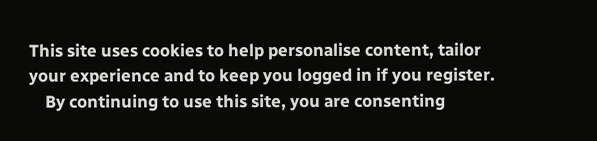This site uses cookies to help personalise content, tailor your experience and to keep you logged in if you register.
    By continuing to use this site, you are consenting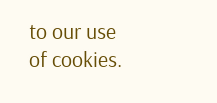to our use of cookies.